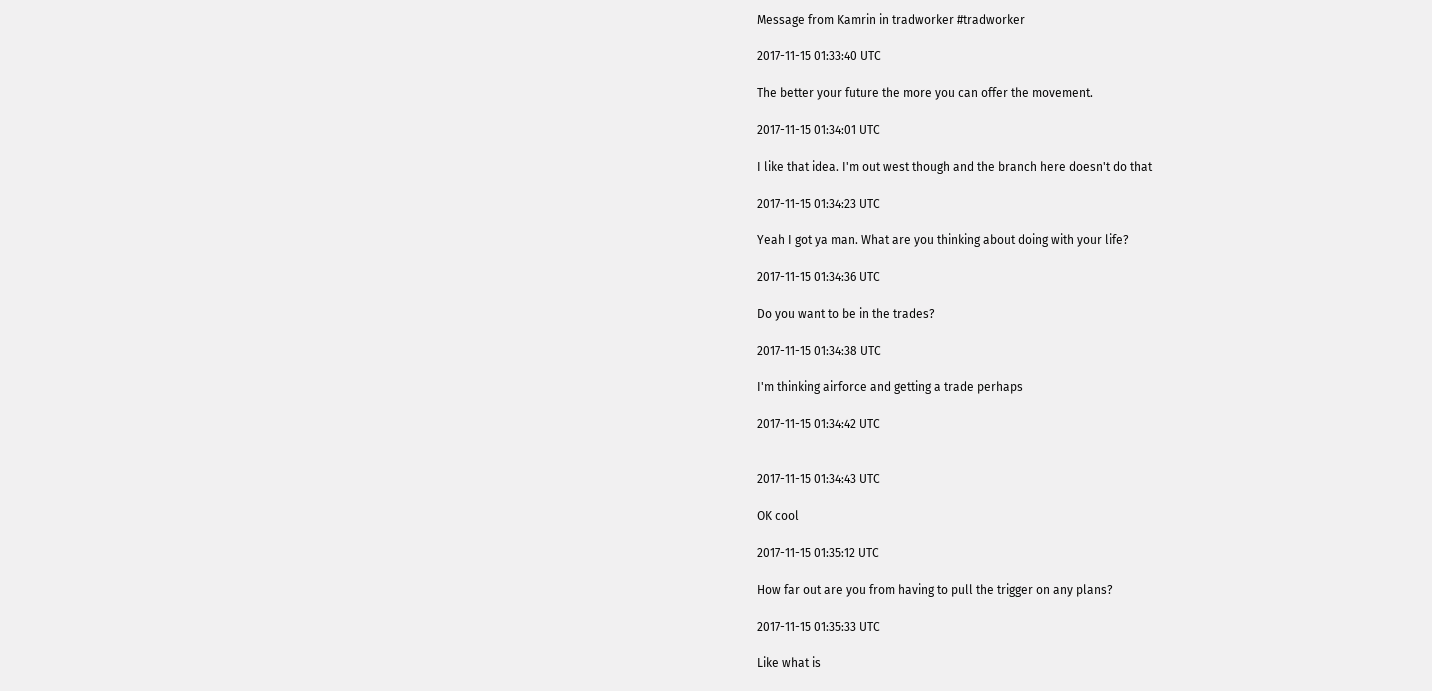Message from Kamrin in tradworker #tradworker

2017-11-15 01:33:40 UTC

The better your future the more you can offer the movement.

2017-11-15 01:34:01 UTC

I like that idea. I'm out west though and the branch here doesn't do that

2017-11-15 01:34:23 UTC

Yeah I got ya man. What are you thinking about doing with your life?

2017-11-15 01:34:36 UTC

Do you want to be in the trades?

2017-11-15 01:34:38 UTC

I'm thinking airforce and getting a trade perhaps

2017-11-15 01:34:42 UTC


2017-11-15 01:34:43 UTC

OK cool

2017-11-15 01:35:12 UTC

How far out are you from having to pull the trigger on any plans?

2017-11-15 01:35:33 UTC

Like what is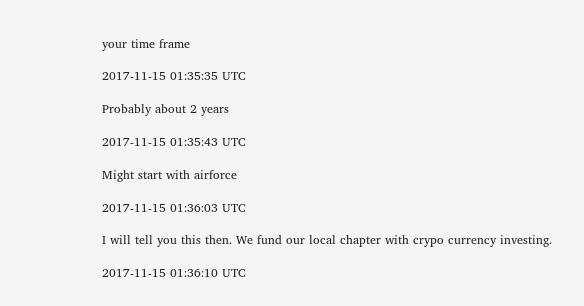your time frame

2017-11-15 01:35:35 UTC

Probably about 2 years

2017-11-15 01:35:43 UTC

Might start with airforce

2017-11-15 01:36:03 UTC

I will tell you this then. We fund our local chapter with crypo currency investing.

2017-11-15 01:36:10 UTC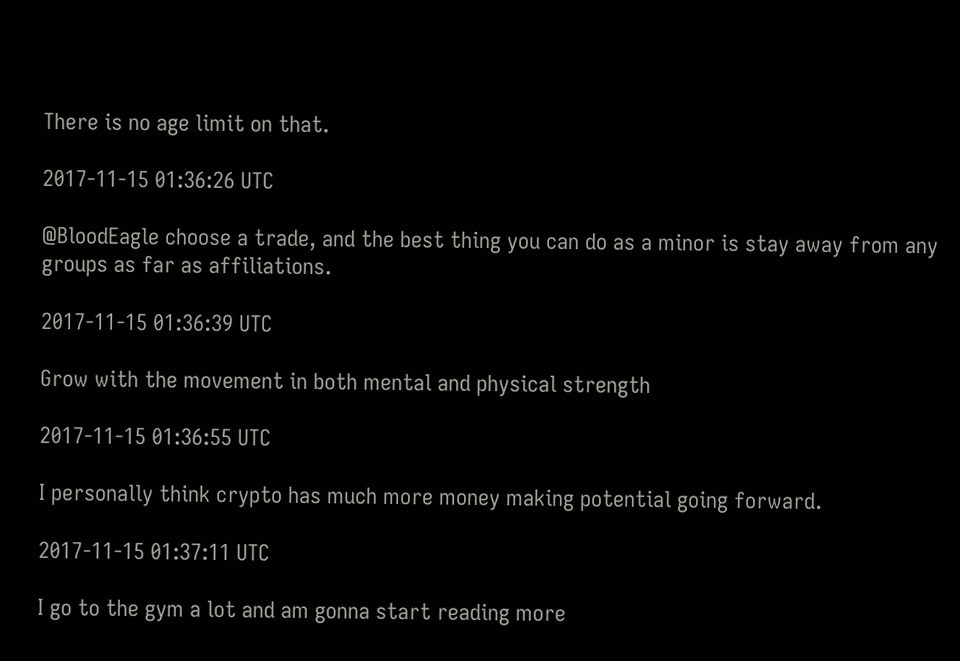There is no age limit on that.

2017-11-15 01:36:26 UTC

@BloodEagle choose a trade, and the best thing you can do as a minor is stay away from any groups as far as affiliations.

2017-11-15 01:36:39 UTC

Grow with the movement in both mental and physical strength

2017-11-15 01:36:55 UTC

I personally think crypto has much more money making potential going forward.

2017-11-15 01:37:11 UTC

I go to the gym a lot and am gonna start reading more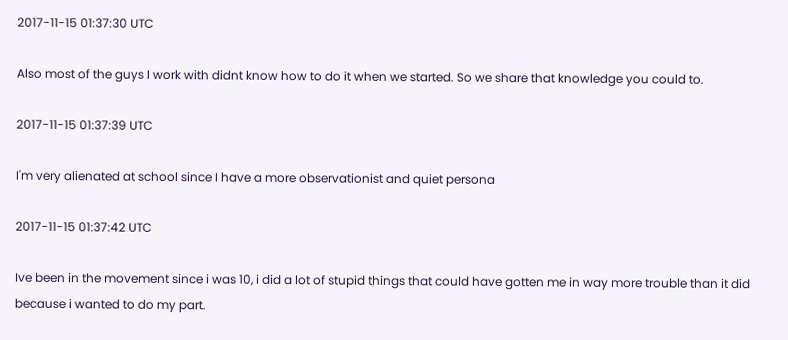2017-11-15 01:37:30 UTC

Also most of the guys I work with didnt know how to do it when we started. So we share that knowledge you could to.

2017-11-15 01:37:39 UTC

I'm very alienated at school since I have a more observationist and quiet persona

2017-11-15 01:37:42 UTC

Ive been in the movement since i was 10, i did a lot of stupid things that could have gotten me in way more trouble than it did because i wanted to do my part.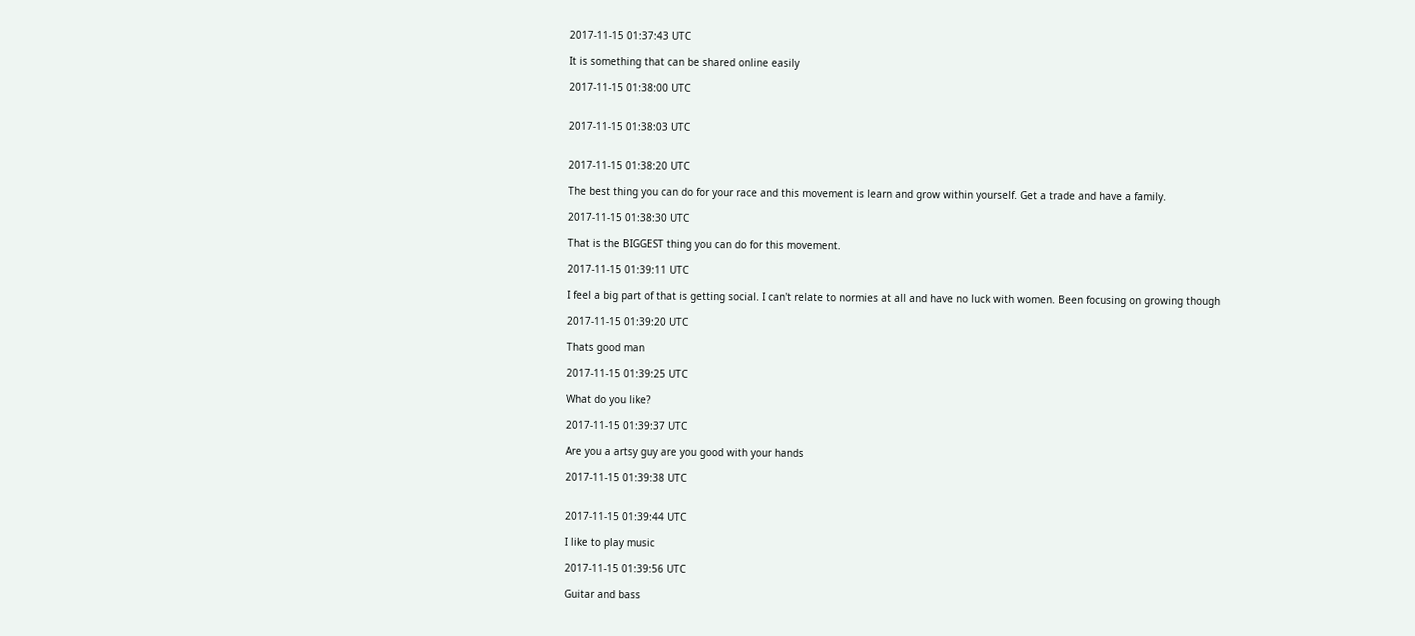2017-11-15 01:37:43 UTC

It is something that can be shared online easily

2017-11-15 01:38:00 UTC


2017-11-15 01:38:03 UTC


2017-11-15 01:38:20 UTC

The best thing you can do for your race and this movement is learn and grow within yourself. Get a trade and have a family.

2017-11-15 01:38:30 UTC

That is the BIGGEST thing you can do for this movement.

2017-11-15 01:39:11 UTC

I feel a big part of that is getting social. I can't relate to normies at all and have no luck with women. Been focusing on growing though

2017-11-15 01:39:20 UTC

Thats good man

2017-11-15 01:39:25 UTC

What do you like?

2017-11-15 01:39:37 UTC

Are you a artsy guy are you good with your hands

2017-11-15 01:39:38 UTC


2017-11-15 01:39:44 UTC

I like to play music

2017-11-15 01:39:56 UTC

Guitar and bass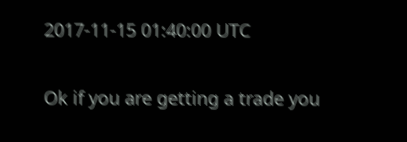2017-11-15 01:40:00 UTC

Ok if you are getting a trade you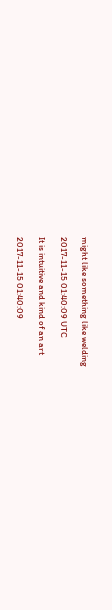might like something like welding

2017-11-15 01:40:09 UTC

It is intuitive and kind of an art

2017-11-15 01:40:09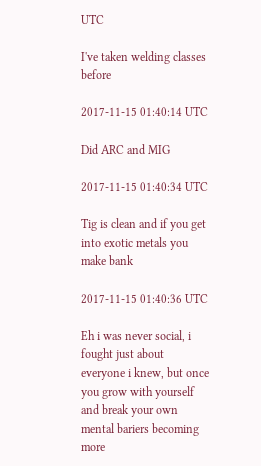UTC

I've taken welding classes before

2017-11-15 01:40:14 UTC

Did ARC and MIG

2017-11-15 01:40:34 UTC

Tig is clean and if you get into exotic metals you make bank

2017-11-15 01:40:36 UTC

Eh i was never social, i fought just about everyone i knew, but once you grow with yourself and break your own mental bariers becoming more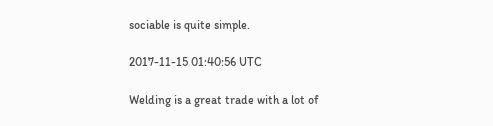sociable is quite simple.

2017-11-15 01:40:56 UTC

Welding is a great trade with a lot of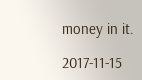money in it.

2017-11-15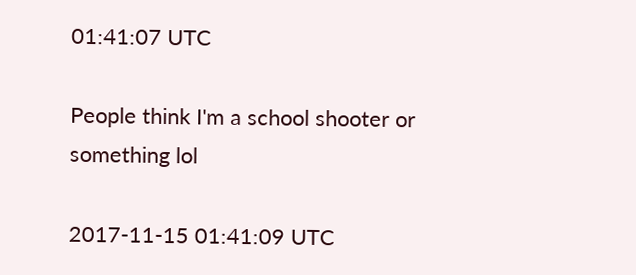01:41:07 UTC

People think I'm a school shooter or something lol

2017-11-15 01:41:09 UTC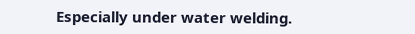Especially under water welding.